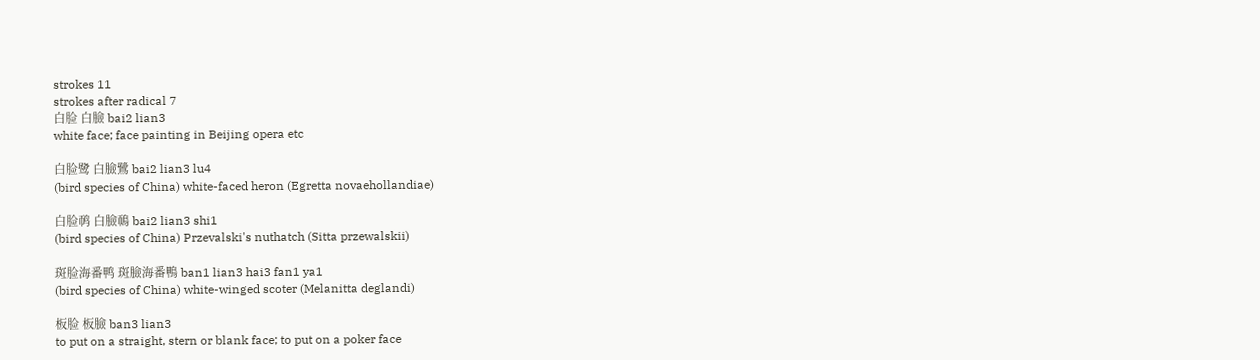strokes 11
strokes after radical 7
白脸 白臉 bai2 lian3
white face; face painting in Beijing opera etc

白脸鹭 白臉鷺 bai2 lian3 lu4
(bird species of China) white-faced heron (Egretta novaehollandiae)

白脸䴓 白臉鳾 bai2 lian3 shi1
(bird species of China) Przevalski's nuthatch (Sitta przewalskii)

斑脸海番鸭 斑臉海番鴨 ban1 lian3 hai3 fan1 ya1
(bird species of China) white-winged scoter (Melanitta deglandi)

板脸 板臉 ban3 lian3
to put on a straight, stern or blank face; to put on a poker face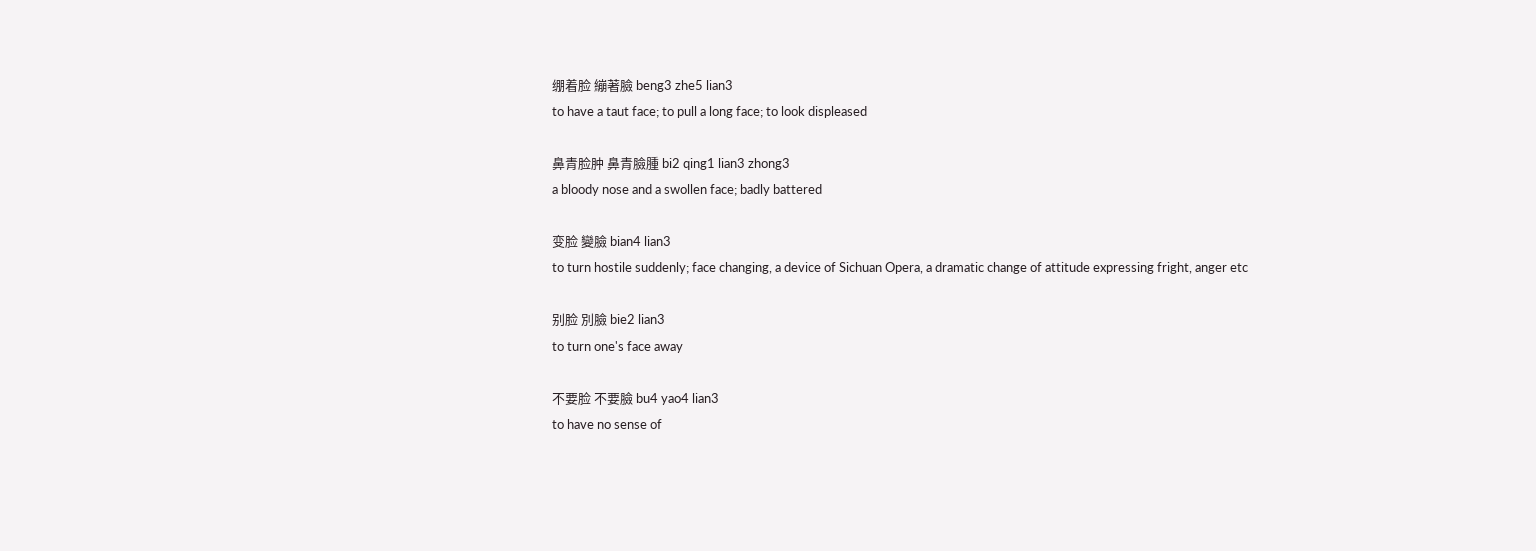绷着脸 繃著臉 beng3 zhe5 lian3
to have a taut face; to pull a long face; to look displeased

鼻青脸肿 鼻青臉腫 bi2 qing1 lian3 zhong3
a bloody nose and a swollen face; badly battered

变脸 變臉 bian4 lian3
to turn hostile suddenly; face changing, a device of Sichuan Opera, a dramatic change of attitude expressing fright, anger etc

别脸 別臉 bie2 lian3
to turn one's face away

不要脸 不要臉 bu4 yao4 lian3
to have no sense of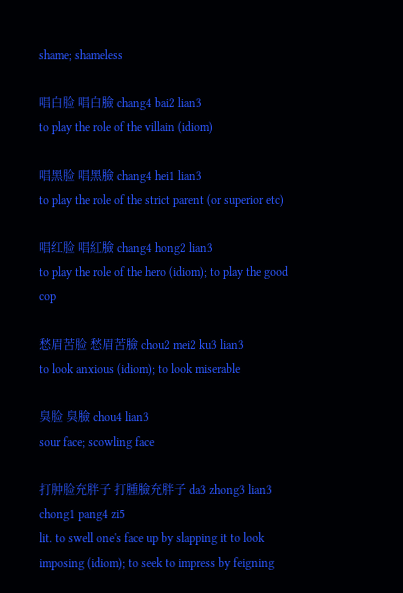shame; shameless

唱白脸 唱白臉 chang4 bai2 lian3
to play the role of the villain (idiom)

唱黑脸 唱黑臉 chang4 hei1 lian3
to play the role of the strict parent (or superior etc)

唱红脸 唱紅臉 chang4 hong2 lian3
to play the role of the hero (idiom); to play the good cop

愁眉苦脸 愁眉苦臉 chou2 mei2 ku3 lian3
to look anxious (idiom); to look miserable

臭脸 臭臉 chou4 lian3
sour face; scowling face

打肿脸充胖子 打腫臉充胖子 da3 zhong3 lian3 chong1 pang4 zi5
lit. to swell one's face up by slapping it to look imposing (idiom); to seek to impress by feigning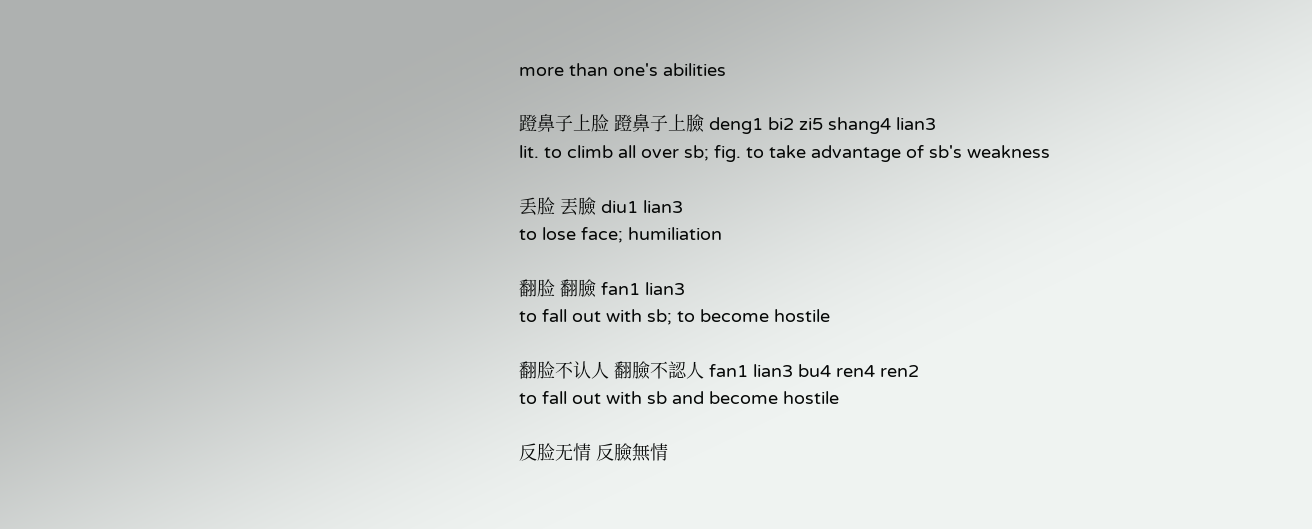more than one's abilities

蹬鼻子上脸 蹬鼻子上臉 deng1 bi2 zi5 shang4 lian3
lit. to climb all over sb; fig. to take advantage of sb's weakness

丢脸 丟臉 diu1 lian3
to lose face; humiliation

翻脸 翻臉 fan1 lian3
to fall out with sb; to become hostile

翻脸不认人 翻臉不認人 fan1 lian3 bu4 ren4 ren2
to fall out with sb and become hostile

反脸无情 反臉無情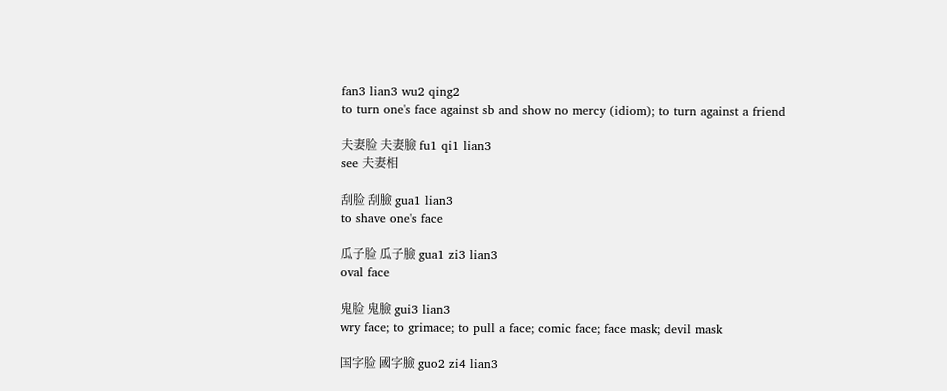fan3 lian3 wu2 qing2
to turn one's face against sb and show no mercy (idiom); to turn against a friend

夫妻脸 夫妻臉 fu1 qi1 lian3
see 夫妻相

刮脸 刮臉 gua1 lian3
to shave one's face

瓜子脸 瓜子臉 gua1 zi3 lian3
oval face

鬼脸 鬼臉 gui3 lian3
wry face; to grimace; to pull a face; comic face; face mask; devil mask

国字脸 國字臉 guo2 zi4 lian3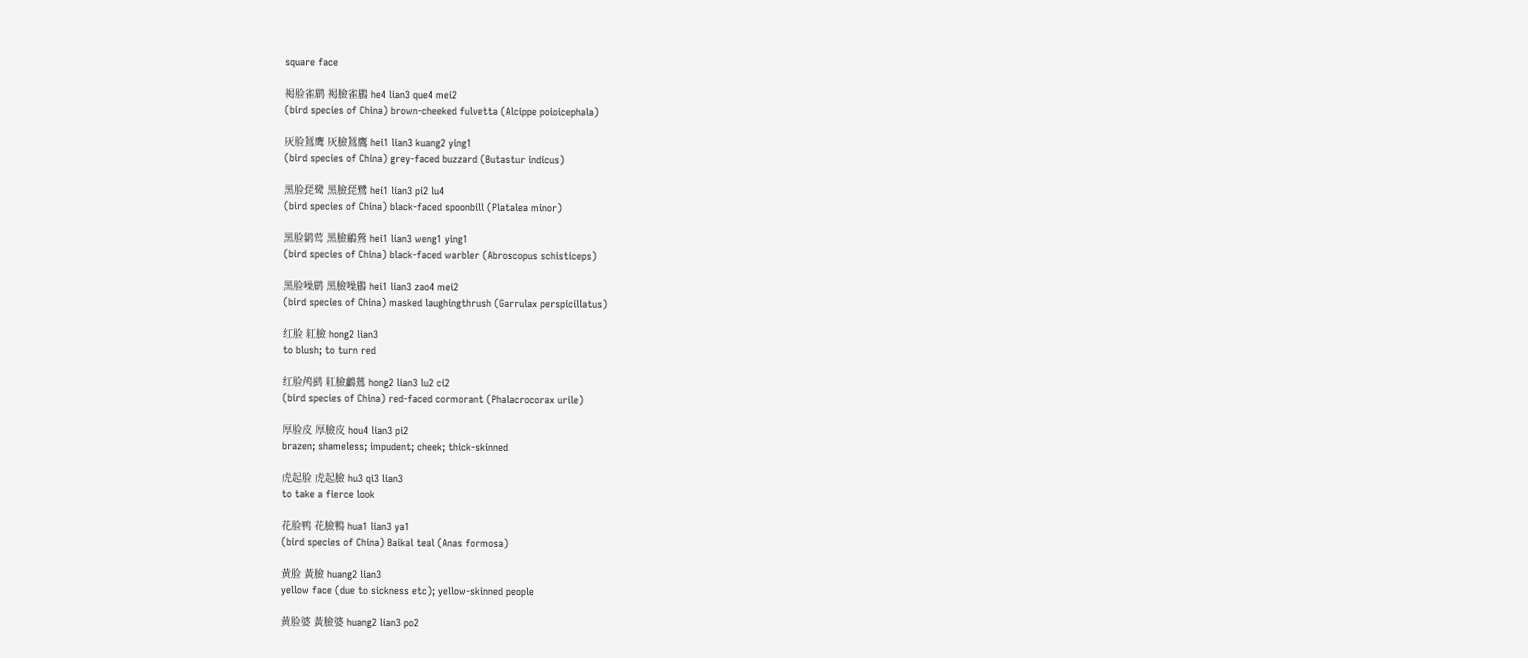square face

褐脸雀鹛 褐臉雀鶥 he4 lian3 que4 mei2
(bird species of China) brown-cheeked fulvetta (Alcippe poioicephala)

灰脸鵟鹰 灰臉鵟鷹 hei1 lian3 kuang2 ying1
(bird species of China) grey-faced buzzard (Butastur indicus)

黑脸琵鹭 黑臉琵鷺 hei1 lian3 pi2 lu4
(bird species of China) black-faced spoonbill (Platalea minor)

黑脸鹟莺 黑臉鶲鶯 hei1 lian3 weng1 ying1
(bird species of China) black-faced warbler (Abroscopus schisticeps)

黑脸噪鹛 黑臉噪鶥 hei1 lian3 zao4 mei2
(bird species of China) masked laughingthrush (Garrulax perspicillatus)

红脸 紅臉 hong2 lian3
to blush; to turn red

红脸鸬鹚 紅臉鸕鶿 hong2 lian3 lu2 ci2
(bird species of China) red-faced cormorant (Phalacrocorax urile)

厚脸皮 厚臉皮 hou4 lian3 pi2
brazen; shameless; impudent; cheek; thick-skinned

虎起脸 虎起臉 hu3 qi3 lian3
to take a fierce look

花脸鸭 花臉鴨 hua1 lian3 ya1
(bird species of China) Baikal teal (Anas formosa)

黄脸 黃臉 huang2 lian3
yellow face (due to sickness etc); yellow-skinned people

黄脸婆 黃臉婆 huang2 lian3 po2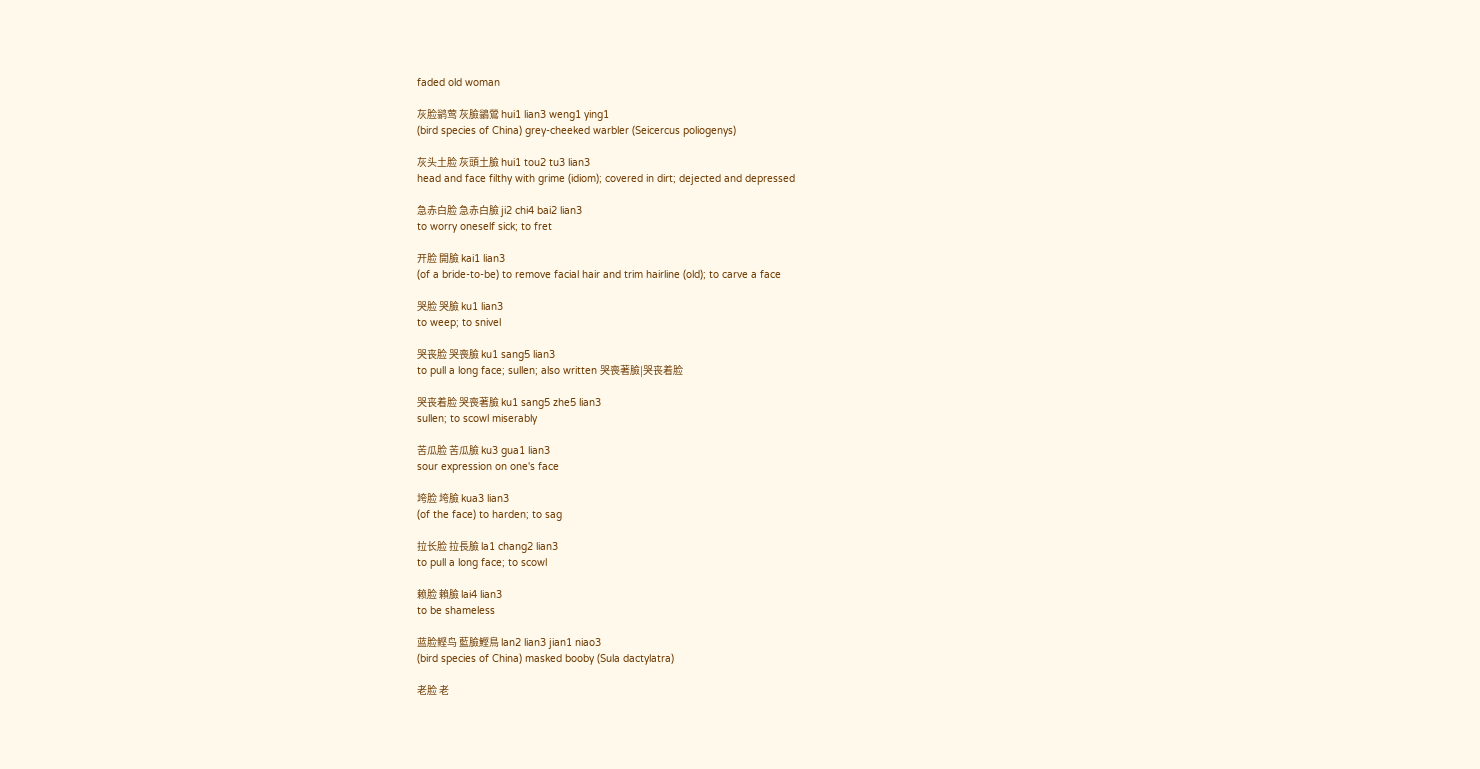faded old woman

灰脸鹟莺 灰臉鶲鶯 hui1 lian3 weng1 ying1
(bird species of China) grey-cheeked warbler (Seicercus poliogenys)

灰头土脸 灰頭土臉 hui1 tou2 tu3 lian3
head and face filthy with grime (idiom); covered in dirt; dejected and depressed

急赤白脸 急赤白臉 ji2 chi4 bai2 lian3
to worry oneself sick; to fret

开脸 開臉 kai1 lian3
(of a bride-to-be) to remove facial hair and trim hairline (old); to carve a face

哭脸 哭臉 ku1 lian3
to weep; to snivel

哭丧脸 哭喪臉 ku1 sang5 lian3
to pull a long face; sullen; also written 哭喪著臉|哭丧着脸

哭丧着脸 哭喪著臉 ku1 sang5 zhe5 lian3
sullen; to scowl miserably

苦瓜脸 苦瓜臉 ku3 gua1 lian3
sour expression on one's face

垮脸 垮臉 kua3 lian3
(of the face) to harden; to sag

拉长脸 拉長臉 la1 chang2 lian3
to pull a long face; to scowl

赖脸 賴臉 lai4 lian3
to be shameless

蓝脸鲣鸟 藍臉鰹鳥 lan2 lian3 jian1 niao3
(bird species of China) masked booby (Sula dactylatra)

老脸 老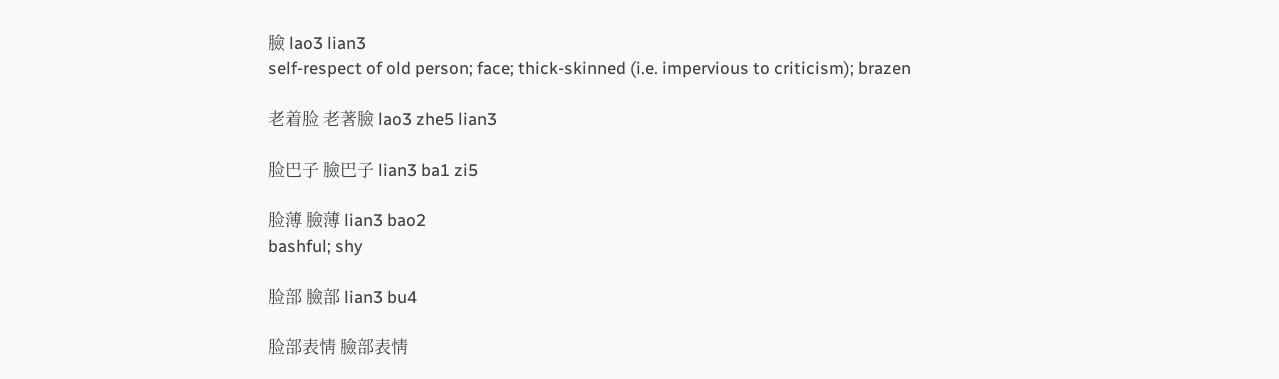臉 lao3 lian3
self-respect of old person; face; thick-skinned (i.e. impervious to criticism); brazen

老着脸 老著臉 lao3 zhe5 lian3

脸巴子 臉巴子 lian3 ba1 zi5

脸薄 臉薄 lian3 bao2
bashful; shy

脸部 臉部 lian3 bu4

脸部表情 臉部表情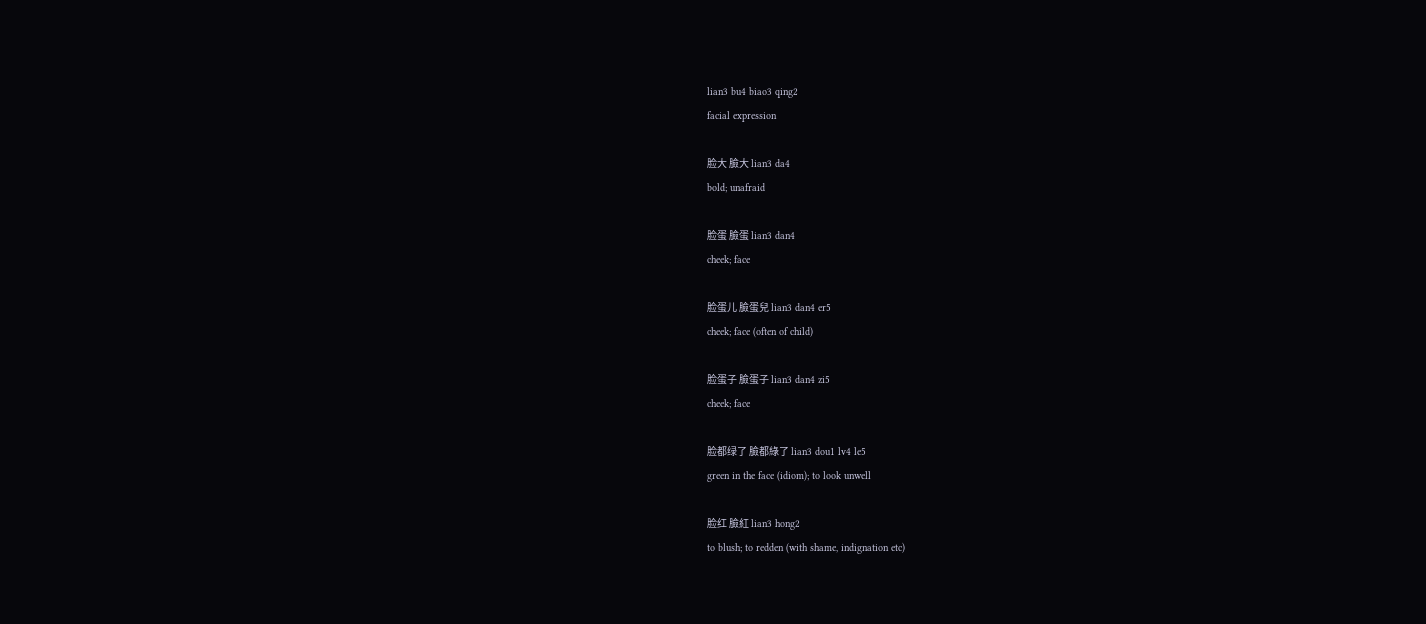lian3 bu4 biao3 qing2
facial expression

脸大 臉大 lian3 da4
bold; unafraid

脸蛋 臉蛋 lian3 dan4
cheek; face

脸蛋儿 臉蛋兒 lian3 dan4 er5
cheek; face (often of child)

脸蛋子 臉蛋子 lian3 dan4 zi5
cheek; face

脸都绿了 臉都綠了 lian3 dou1 lv4 le5
green in the face (idiom); to look unwell

脸红 臉紅 lian3 hong2
to blush; to redden (with shame, indignation etc)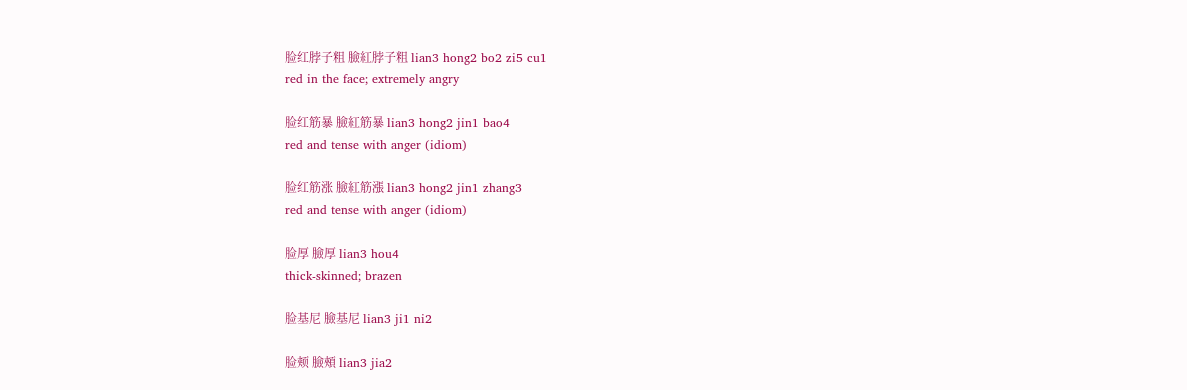脸红脖子粗 臉紅脖子粗 lian3 hong2 bo2 zi5 cu1
red in the face; extremely angry

脸红筋暴 臉紅筋暴 lian3 hong2 jin1 bao4
red and tense with anger (idiom)

脸红筋涨 臉紅筋漲 lian3 hong2 jin1 zhang3
red and tense with anger (idiom)

脸厚 臉厚 lian3 hou4
thick-skinned; brazen

脸基尼 臉基尼 lian3 ji1 ni2

脸颊 臉頰 lian3 jia2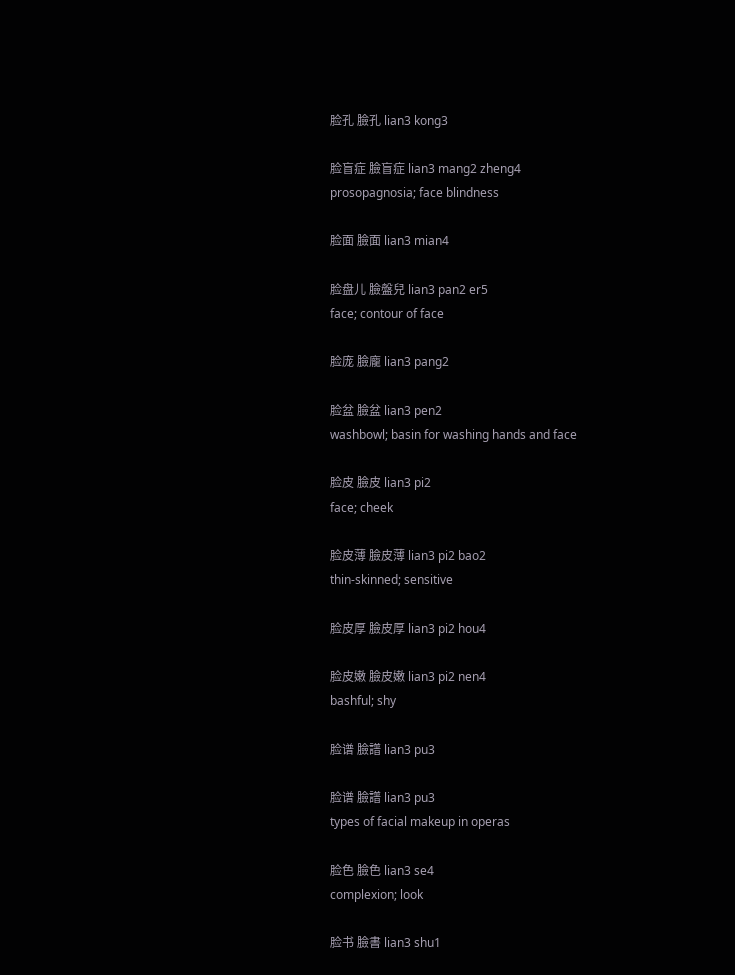脸孔 臉孔 lian3 kong3

脸盲症 臉盲症 lian3 mang2 zheng4
prosopagnosia; face blindness

脸面 臉面 lian3 mian4

脸盘儿 臉盤兒 lian3 pan2 er5
face; contour of face

脸庞 臉龐 lian3 pang2

脸盆 臉盆 lian3 pen2
washbowl; basin for washing hands and face

脸皮 臉皮 lian3 pi2
face; cheek

脸皮薄 臉皮薄 lian3 pi2 bao2
thin-skinned; sensitive

脸皮厚 臉皮厚 lian3 pi2 hou4

脸皮嫩 臉皮嫩 lian3 pi2 nen4
bashful; shy

脸谱 臉譜 lian3 pu3

脸谱 臉譜 lian3 pu3
types of facial makeup in operas

脸色 臉色 lian3 se4
complexion; look

脸书 臉書 lian3 shu1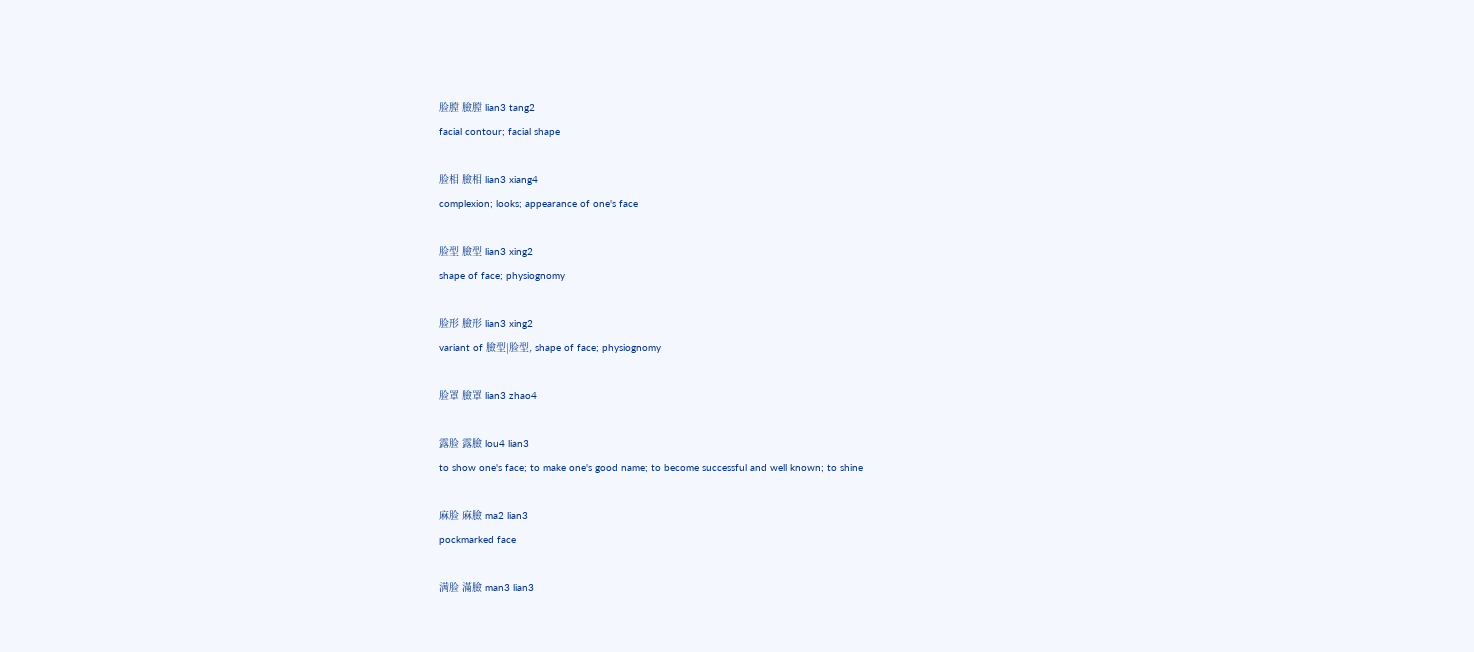脸膛 臉膛 lian3 tang2
facial contour; facial shape

脸相 臉相 lian3 xiang4
complexion; looks; appearance of one's face

脸型 臉型 lian3 xing2
shape of face; physiognomy

脸形 臉形 lian3 xing2
variant of 臉型|脸型, shape of face; physiognomy

脸罩 臉罩 lian3 zhao4

露脸 露臉 lou4 lian3
to show one's face; to make one's good name; to become successful and well known; to shine

麻脸 麻臉 ma2 lian3
pockmarked face

满脸 滿臉 man3 lian3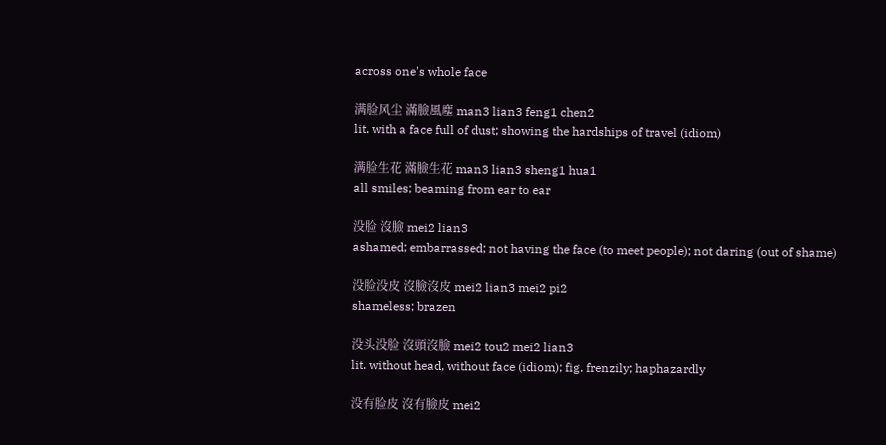across one's whole face

满脸风尘 滿臉風塵 man3 lian3 feng1 chen2
lit. with a face full of dust; showing the hardships of travel (idiom)

满脸生花 滿臉生花 man3 lian3 sheng1 hua1
all smiles; beaming from ear to ear

没脸 沒臉 mei2 lian3
ashamed; embarrassed; not having the face (to meet people); not daring (out of shame)

没脸没皮 沒臉沒皮 mei2 lian3 mei2 pi2
shameless; brazen

没头没脸 沒頭沒臉 mei2 tou2 mei2 lian3
lit. without head, without face (idiom); fig. frenzily; haphazardly

没有脸皮 沒有臉皮 mei2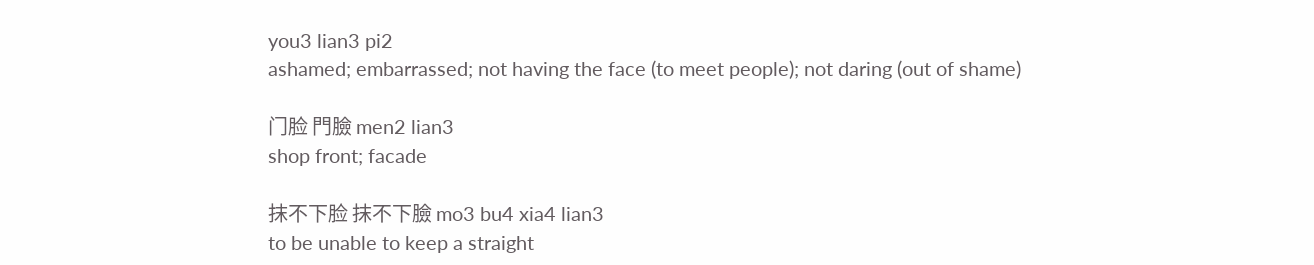you3 lian3 pi2
ashamed; embarrassed; not having the face (to meet people); not daring (out of shame)

门脸 門臉 men2 lian3
shop front; facade

抹不下脸 抹不下臉 mo3 bu4 xia4 lian3
to be unable to keep a straight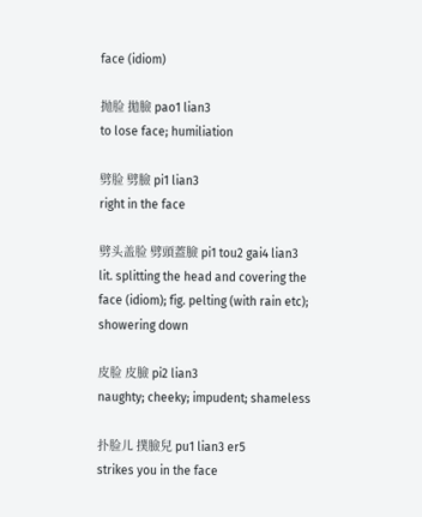face (idiom)

抛脸 拋臉 pao1 lian3
to lose face; humiliation

劈脸 劈臉 pi1 lian3
right in the face

劈头盖脸 劈頭蓋臉 pi1 tou2 gai4 lian3
lit. splitting the head and covering the face (idiom); fig. pelting (with rain etc); showering down

皮脸 皮臉 pi2 lian3
naughty; cheeky; impudent; shameless

扑脸儿 撲臉兒 pu1 lian3 er5
strikes you in the face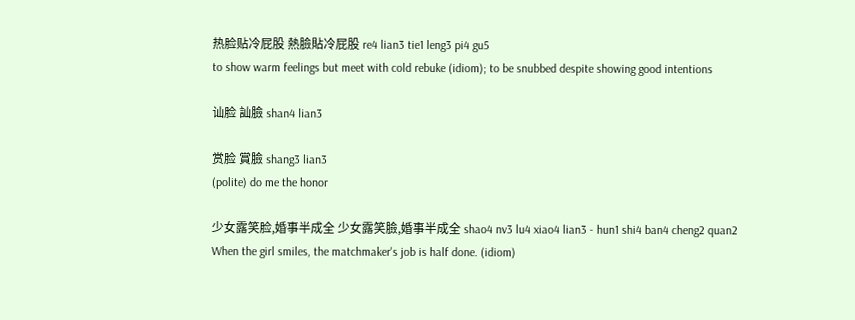热脸贴冷屁股 熱臉貼冷屁股 re4 lian3 tie1 leng3 pi4 gu5
to show warm feelings but meet with cold rebuke (idiom); to be snubbed despite showing good intentions

讪脸 訕臉 shan4 lian3

赏脸 賞臉 shang3 lian3
(polite) do me the honor

少女露笑脸,婚事半成全 少女露笑臉,婚事半成全 shao4 nv3 lu4 xiao4 lian3 - hun1 shi4 ban4 cheng2 quan2
When the girl smiles, the matchmaker's job is half done. (idiom)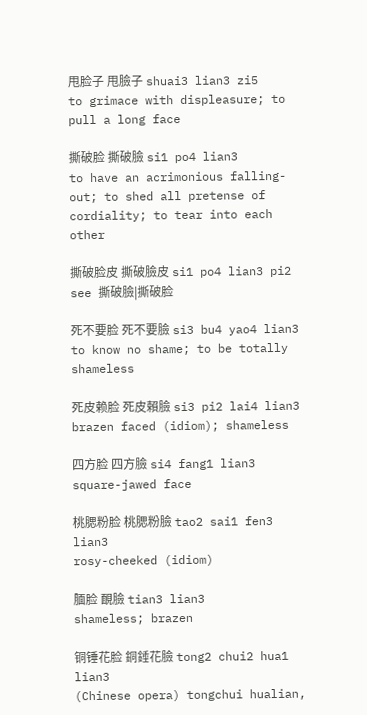甩脸子 甩臉子 shuai3 lian3 zi5
to grimace with displeasure; to pull a long face

撕破脸 撕破臉 si1 po4 lian3
to have an acrimonious falling-out; to shed all pretense of cordiality; to tear into each other

撕破脸皮 撕破臉皮 si1 po4 lian3 pi2
see 撕破臉|撕破脸

死不要脸 死不要臉 si3 bu4 yao4 lian3
to know no shame; to be totally shameless

死皮赖脸 死皮賴臉 si3 pi2 lai4 lian3
brazen faced (idiom); shameless

四方脸 四方臉 si4 fang1 lian3
square-jawed face

桃腮粉脸 桃腮粉臉 tao2 sai1 fen3 lian3
rosy-cheeked (idiom)

腼脸 靦臉 tian3 lian3
shameless; brazen

铜锤花脸 銅錘花臉 tong2 chui2 hua1 lian3
(Chinese opera) tongchui hualian,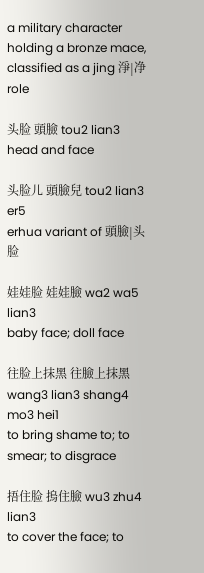a military character holding a bronze mace, classified as a jing 淨|净 role

头脸 頭臉 tou2 lian3
head and face

头脸儿 頭臉兒 tou2 lian3 er5
erhua variant of 頭臉|头脸

娃娃脸 娃娃臉 wa2 wa5 lian3
baby face; doll face

往脸上抹黑 往臉上抹黑 wang3 lian3 shang4 mo3 hei1
to bring shame to; to smear; to disgrace

捂住脸 摀住臉 wu3 zhu4 lian3
to cover the face; to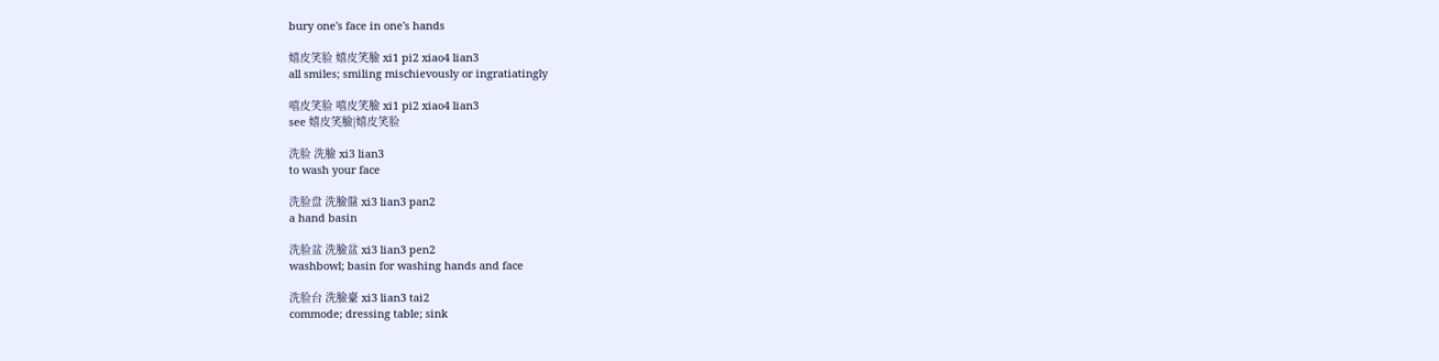bury one's face in one's hands

嬉皮笑脸 嬉皮笑臉 xi1 pi2 xiao4 lian3
all smiles; smiling mischievously or ingratiatingly

嘻皮笑脸 嘻皮笑臉 xi1 pi2 xiao4 lian3
see 嬉皮笑臉|嬉皮笑脸

洗脸 洗臉 xi3 lian3
to wash your face

洗脸盘 洗臉盤 xi3 lian3 pan2
a hand basin

洗脸盆 洗臉盆 xi3 lian3 pen2
washbowl; basin for washing hands and face

洗脸台 洗臉臺 xi3 lian3 tai2
commode; dressing table; sink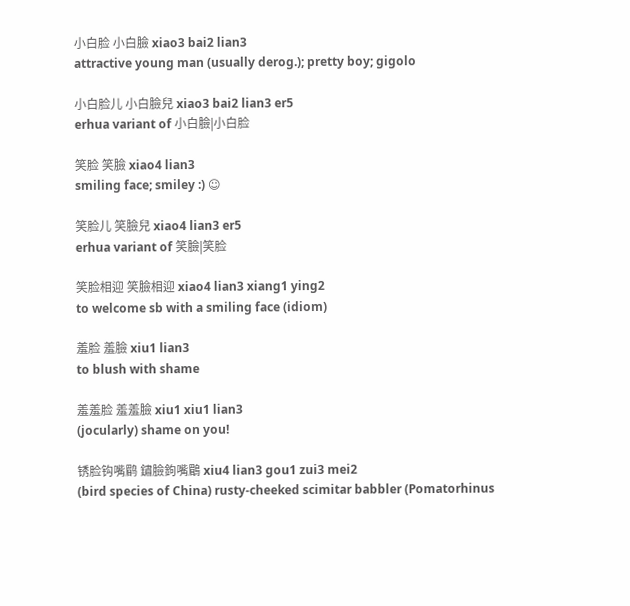小白脸 小白臉 xiao3 bai2 lian3
attractive young man (usually derog.); pretty boy; gigolo

小白脸儿 小白臉兒 xiao3 bai2 lian3 er5
erhua variant of 小白臉|小白脸

笑脸 笑臉 xiao4 lian3
smiling face; smiley :) ☺

笑脸儿 笑臉兒 xiao4 lian3 er5
erhua variant of 笑臉|笑脸

笑脸相迎 笑臉相迎 xiao4 lian3 xiang1 ying2
to welcome sb with a smiling face (idiom)

羞脸 羞臉 xiu1 lian3
to blush with shame

羞羞脸 羞羞臉 xiu1 xiu1 lian3
(jocularly) shame on you!

锈脸钩嘴鹛 鏽臉鉤嘴鶥 xiu4 lian3 gou1 zui3 mei2
(bird species of China) rusty-cheeked scimitar babbler (Pomatorhinus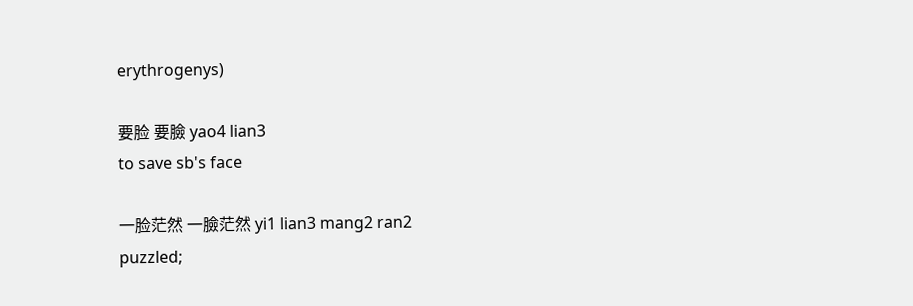erythrogenys)

要脸 要臉 yao4 lian3
to save sb's face

一脸茫然 一臉茫然 yi1 lian3 mang2 ran2
puzzled;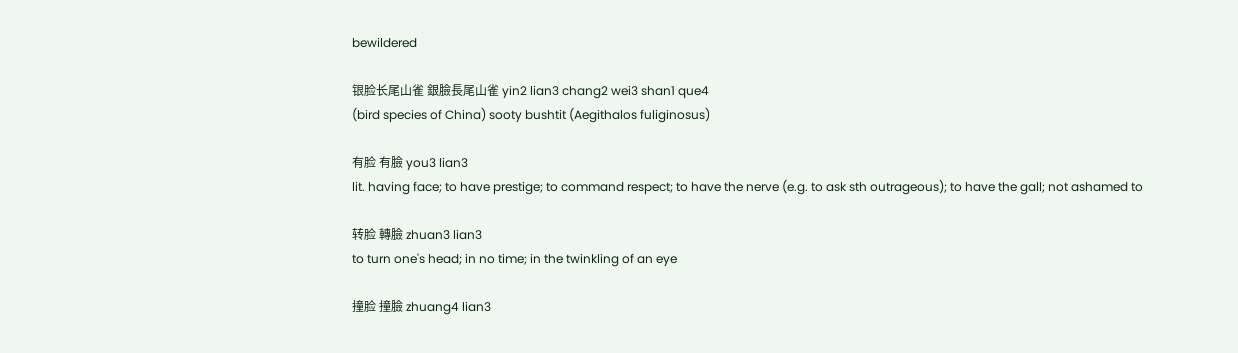bewildered

银脸长尾山雀 銀臉長尾山雀 yin2 lian3 chang2 wei3 shan1 que4
(bird species of China) sooty bushtit (Aegithalos fuliginosus)

有脸 有臉 you3 lian3
lit. having face; to have prestige; to command respect; to have the nerve (e.g. to ask sth outrageous); to have the gall; not ashamed to

转脸 轉臉 zhuan3 lian3
to turn one's head; in no time; in the twinkling of an eye

撞脸 撞臉 zhuang4 lian3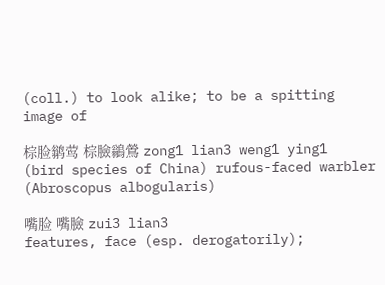(coll.) to look alike; to be a spitting image of

棕脸鹟莺 棕臉鶲鶯 zong1 lian3 weng1 ying1
(bird species of China) rufous-faced warbler (Abroscopus albogularis)

嘴脸 嘴臉 zui3 lian3
features, face (esp. derogatorily);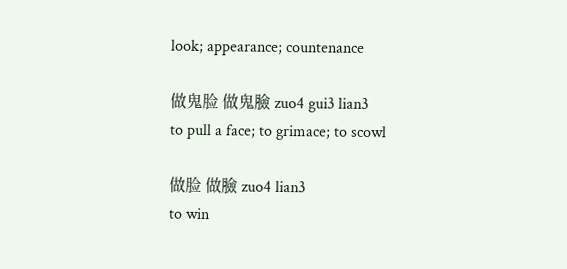look; appearance; countenance

做鬼脸 做鬼臉 zuo4 gui3 lian3
to pull a face; to grimace; to scowl

做脸 做臉 zuo4 lian3
to win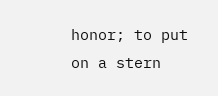honor; to put on a stern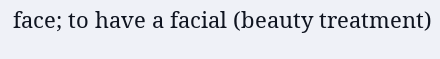face; to have a facial (beauty treatment)